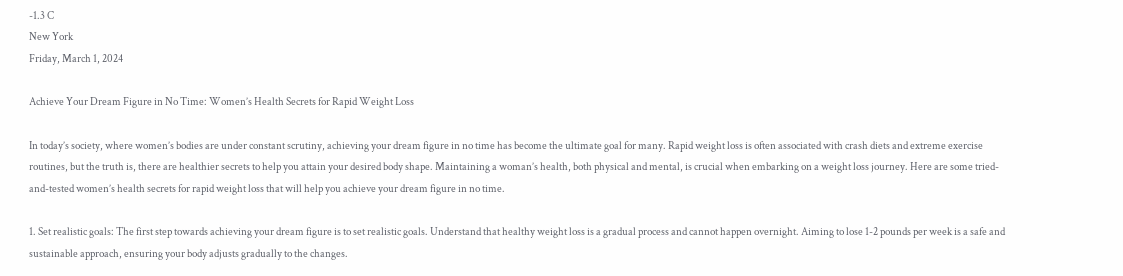-1.3 C
New York
Friday, March 1, 2024

Achieve Your Dream Figure in No Time: Women’s Health Secrets for Rapid Weight Loss

In today’s society, where women’s bodies are under constant scrutiny, achieving your dream figure in no time has become the ultimate goal for many. Rapid weight loss is often associated with crash diets and extreme exercise routines, but the truth is, there are healthier secrets to help you attain your desired body shape. Maintaining a woman’s health, both physical and mental, is crucial when embarking on a weight loss journey. Here are some tried-and-tested women’s health secrets for rapid weight loss that will help you achieve your dream figure in no time.

1. Set realistic goals: The first step towards achieving your dream figure is to set realistic goals. Understand that healthy weight loss is a gradual process and cannot happen overnight. Aiming to lose 1-2 pounds per week is a safe and sustainable approach, ensuring your body adjusts gradually to the changes.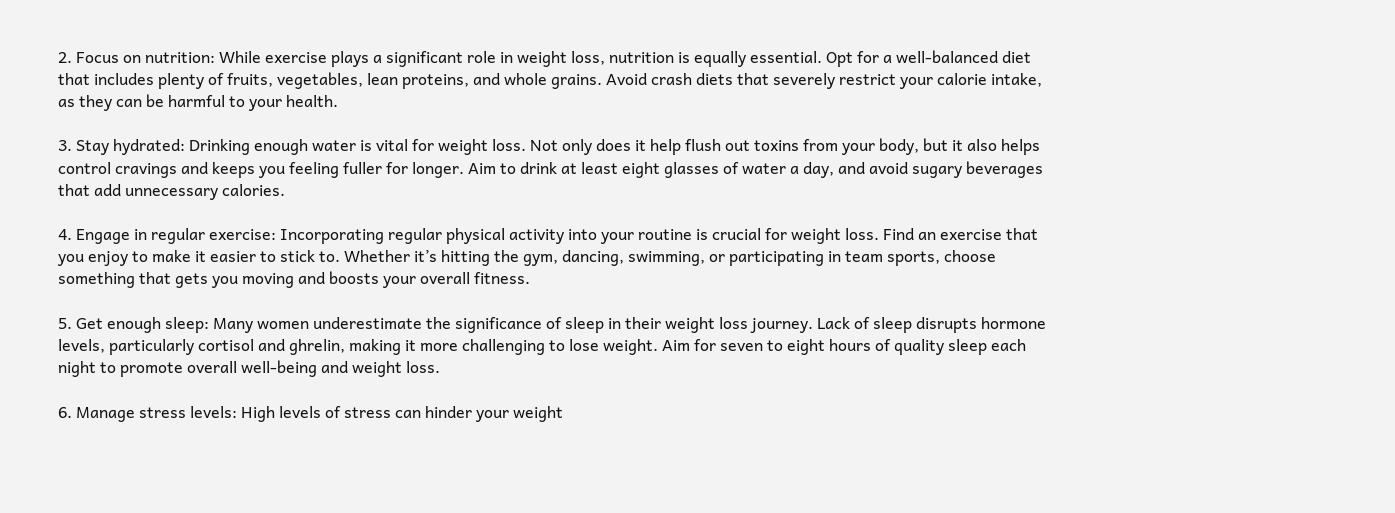2. Focus on nutrition: While exercise plays a significant role in weight loss, nutrition is equally essential. Opt for a well-balanced diet that includes plenty of fruits, vegetables, lean proteins, and whole grains. Avoid crash diets that severely restrict your calorie intake, as they can be harmful to your health.

3. Stay hydrated: Drinking enough water is vital for weight loss. Not only does it help flush out toxins from your body, but it also helps control cravings and keeps you feeling fuller for longer. Aim to drink at least eight glasses of water a day, and avoid sugary beverages that add unnecessary calories.

4. Engage in regular exercise: Incorporating regular physical activity into your routine is crucial for weight loss. Find an exercise that you enjoy to make it easier to stick to. Whether it’s hitting the gym, dancing, swimming, or participating in team sports, choose something that gets you moving and boosts your overall fitness.

5. Get enough sleep: Many women underestimate the significance of sleep in their weight loss journey. Lack of sleep disrupts hormone levels, particularly cortisol and ghrelin, making it more challenging to lose weight. Aim for seven to eight hours of quality sleep each night to promote overall well-being and weight loss.

6. Manage stress levels: High levels of stress can hinder your weight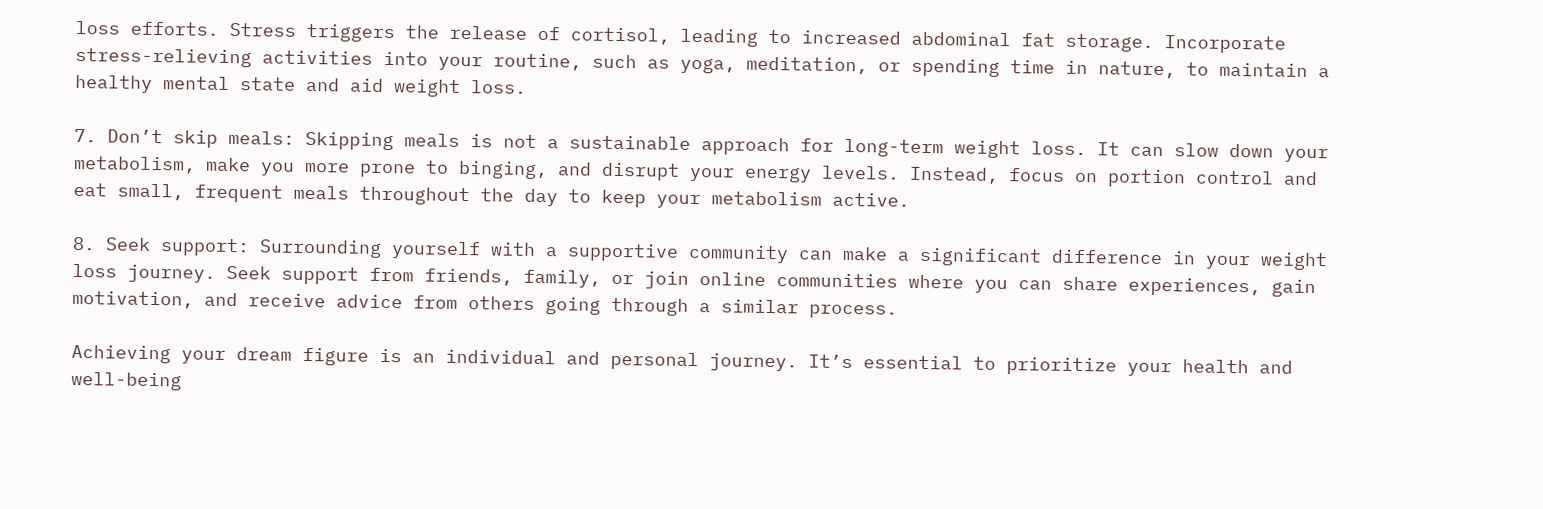loss efforts. Stress triggers the release of cortisol, leading to increased abdominal fat storage. Incorporate stress-relieving activities into your routine, such as yoga, meditation, or spending time in nature, to maintain a healthy mental state and aid weight loss.

7. Don’t skip meals: Skipping meals is not a sustainable approach for long-term weight loss. It can slow down your metabolism, make you more prone to binging, and disrupt your energy levels. Instead, focus on portion control and eat small, frequent meals throughout the day to keep your metabolism active.

8. Seek support: Surrounding yourself with a supportive community can make a significant difference in your weight loss journey. Seek support from friends, family, or join online communities where you can share experiences, gain motivation, and receive advice from others going through a similar process.

Achieving your dream figure is an individual and personal journey. It’s essential to prioritize your health and well-being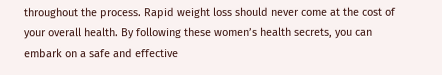throughout the process. Rapid weight loss should never come at the cost of your overall health. By following these women’s health secrets, you can embark on a safe and effective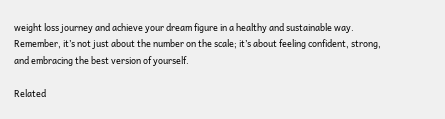weight loss journey and achieve your dream figure in a healthy and sustainable way. Remember, it’s not just about the number on the scale; it’s about feeling confident, strong, and embracing the best version of yourself.

Related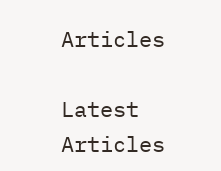Articles

Latest Articles